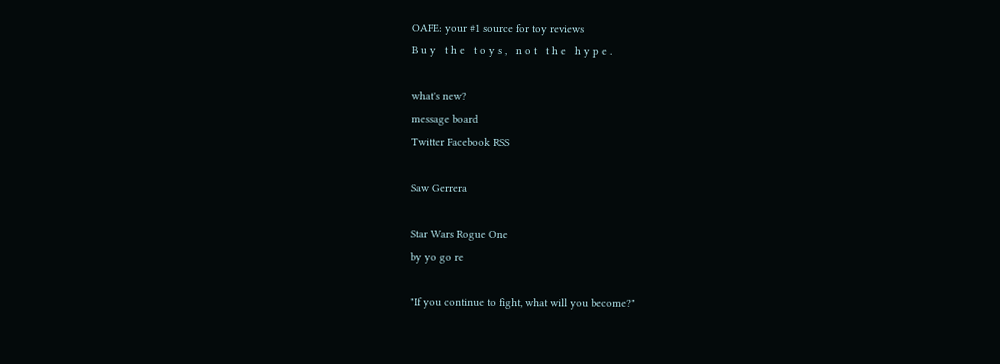OAFE: your #1 source for toy reviews
B u y   t h e   t o y s ,   n o t   t h e   h y p e .

what's new?
message board
Twitter Facebook RSS

Saw Gerrera

Star Wars Rogue One
by yo go re

"If you continue to fight, what will you become?"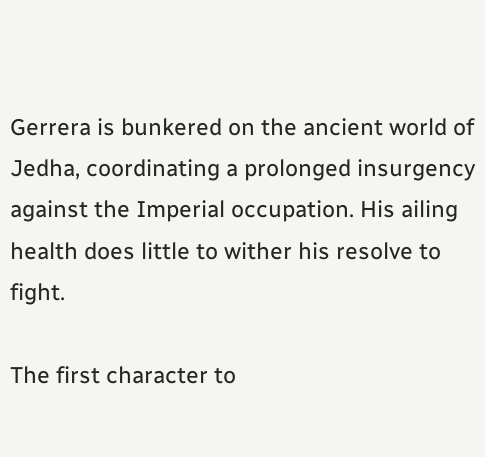Gerrera is bunkered on the ancient world of Jedha, coordinating a prolonged insurgency against the Imperial occupation. His ailing health does little to wither his resolve to fight.

The first character to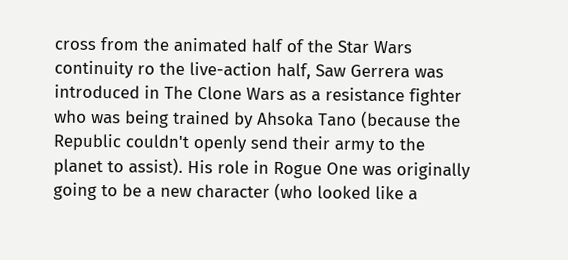cross from the animated half of the Star Wars continuity ro the live-action half, Saw Gerrera was introduced in The Clone Wars as a resistance fighter who was being trained by Ahsoka Tano (because the Republic couldn't openly send their army to the planet to assist). His role in Rogue One was originally going to be a new character (who looked like a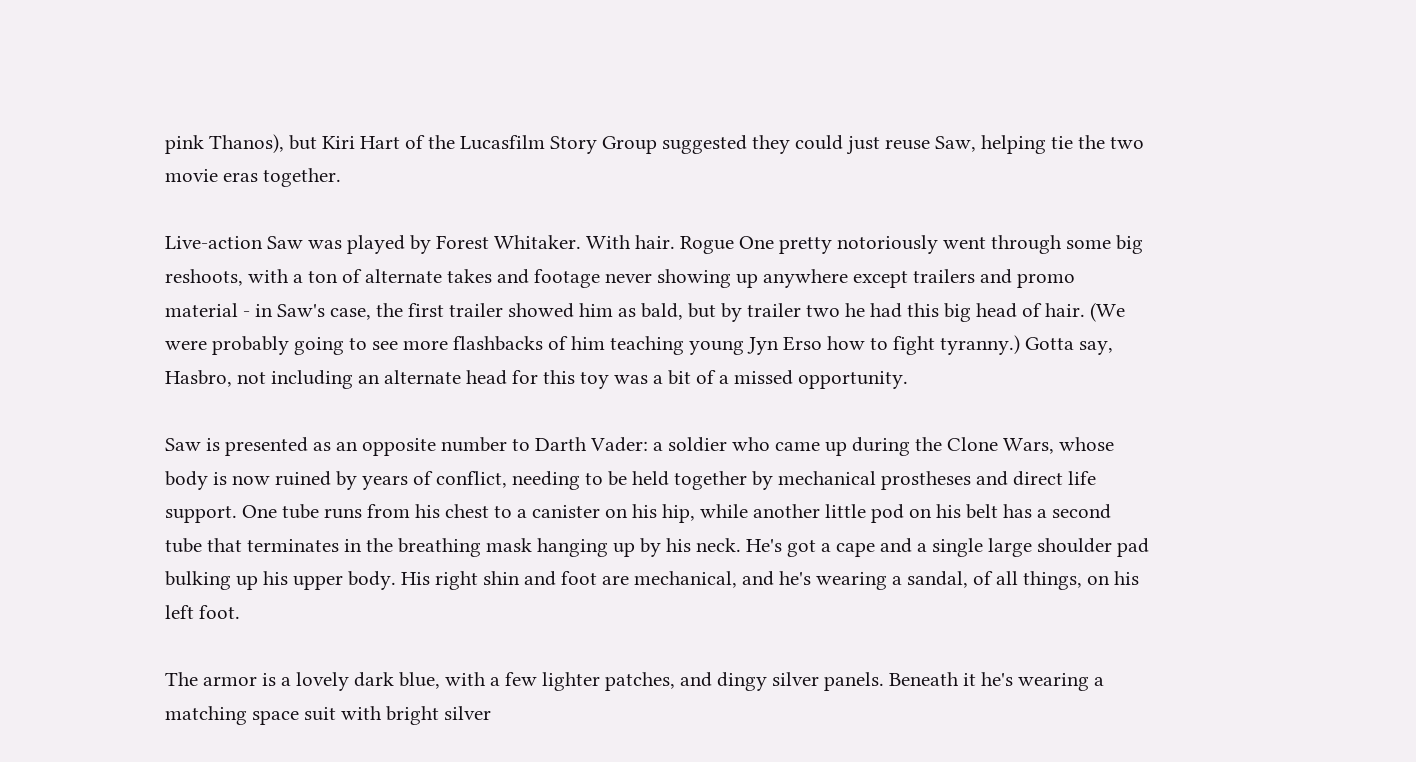pink Thanos), but Kiri Hart of the Lucasfilm Story Group suggested they could just reuse Saw, helping tie the two movie eras together.

Live-action Saw was played by Forest Whitaker. With hair. Rogue One pretty notoriously went through some big reshoots, with a ton of alternate takes and footage never showing up anywhere except trailers and promo material - in Saw's case, the first trailer showed him as bald, but by trailer two he had this big head of hair. (We were probably going to see more flashbacks of him teaching young Jyn Erso how to fight tyranny.) Gotta say, Hasbro, not including an alternate head for this toy was a bit of a missed opportunity.

Saw is presented as an opposite number to Darth Vader: a soldier who came up during the Clone Wars, whose body is now ruined by years of conflict, needing to be held together by mechanical prostheses and direct life support. One tube runs from his chest to a canister on his hip, while another little pod on his belt has a second tube that terminates in the breathing mask hanging up by his neck. He's got a cape and a single large shoulder pad bulking up his upper body. His right shin and foot are mechanical, and he's wearing a sandal, of all things, on his left foot.

The armor is a lovely dark blue, with a few lighter patches, and dingy silver panels. Beneath it he's wearing a matching space suit with bright silver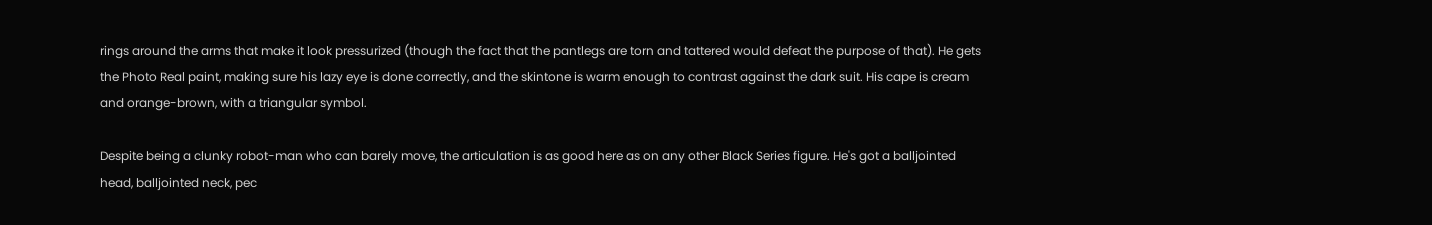rings around the arms that make it look pressurized (though the fact that the pantlegs are torn and tattered would defeat the purpose of that). He gets the Photo Real paint, making sure his lazy eye is done correctly, and the skintone is warm enough to contrast against the dark suit. His cape is cream and orange-brown, with a triangular symbol.

Despite being a clunky robot-man who can barely move, the articulation is as good here as on any other Black Series figure. He's got a balljointed head, balljointed neck, pec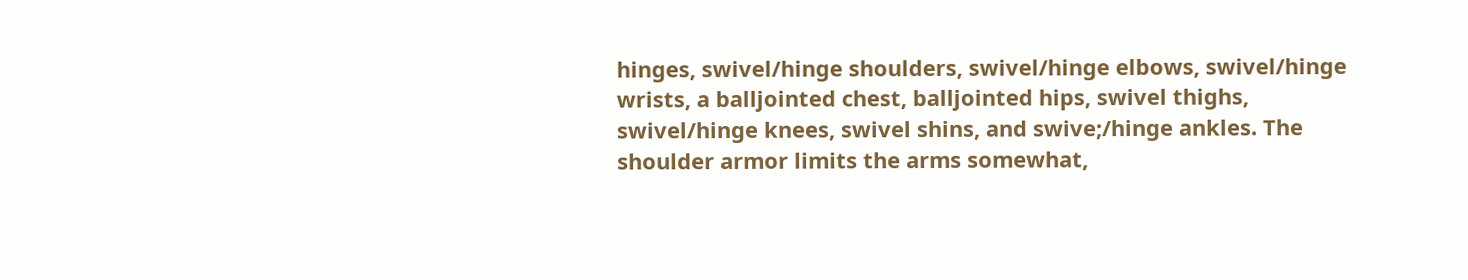hinges, swivel/hinge shoulders, swivel/hinge elbows, swivel/hinge wrists, a balljointed chest, balljointed hips, swivel thighs, swivel/hinge knees, swivel shins, and swive;/hinge ankles. The shoulder armor limits the arms somewhat,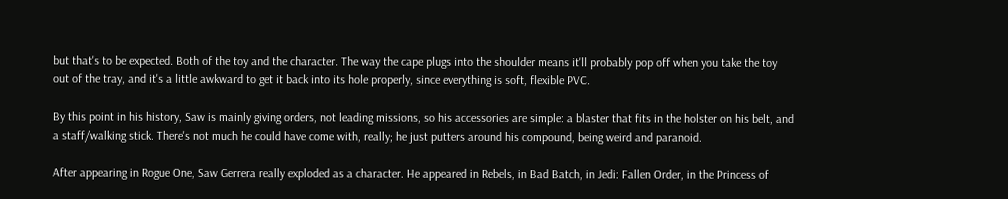but that's to be expected. Both of the toy and the character. The way the cape plugs into the shoulder means it'll probably pop off when you take the toy out of the tray, and it's a little awkward to get it back into its hole properly, since everything is soft, flexible PVC.

By this point in his history, Saw is mainly giving orders, not leading missions, so his accessories are simple: a blaster that fits in the holster on his belt, and a staff/walking stick. There's not much he could have come with, really; he just putters around his compound, being weird and paranoid.

After appearing in Rogue One, Saw Gerrera really exploded as a character. He appeared in Rebels, in Bad Batch, in Jedi: Fallen Order, in the Princess of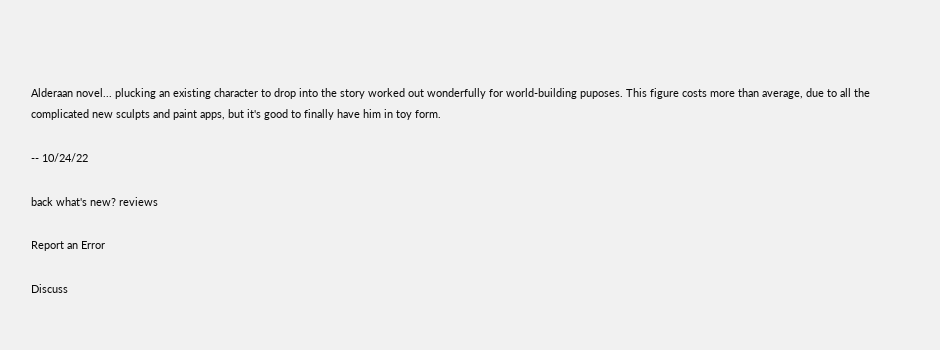Alderaan novel... plucking an existing character to drop into the story worked out wonderfully for world-building puposes. This figure costs more than average, due to all the complicated new sculpts and paint apps, but it's good to finally have him in toy form.

-- 10/24/22

back what's new? reviews

Report an Error

Discuss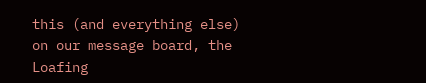this (and everything else) on our message board, the Loafing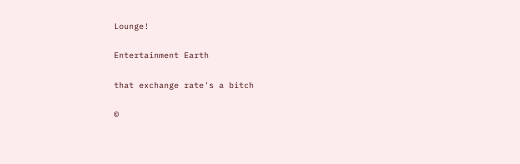Lounge!

Entertainment Earth

that exchange rate's a bitch

©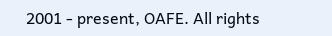2001 - present, OAFE. All rights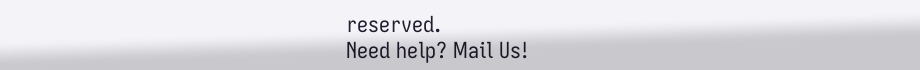reserved.
Need help? Mail Us!